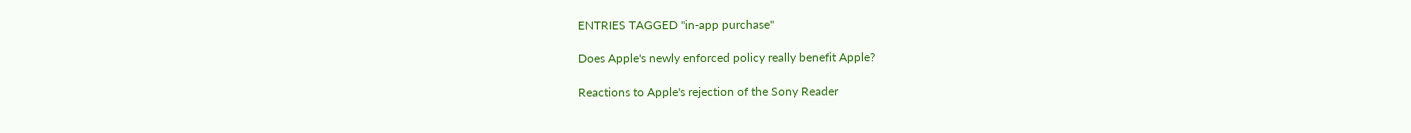ENTRIES TAGGED "in-app purchase"

Does Apple's newly enforced policy really benefit Apple?

Reactions to Apple's rejection of the Sony Reader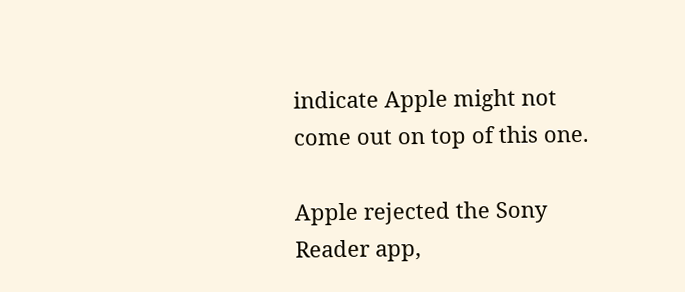indicate Apple might not come out on top of this one.

Apple rejected the Sony Reader app,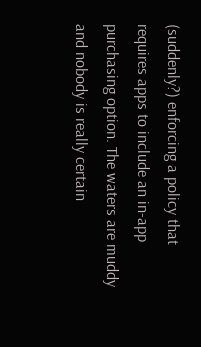(suddenly?) enforcing a policy that requires apps to include an in-app purchasing option. The waters are muddy and nobody is really certain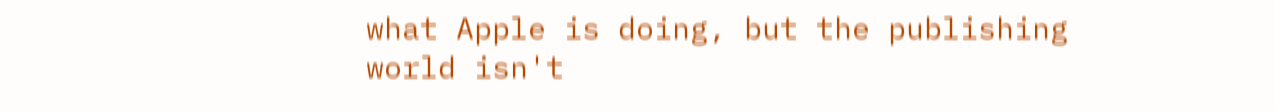what Apple is doing, but the publishing world isn't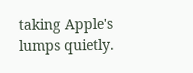taking Apple's lumps quietly.